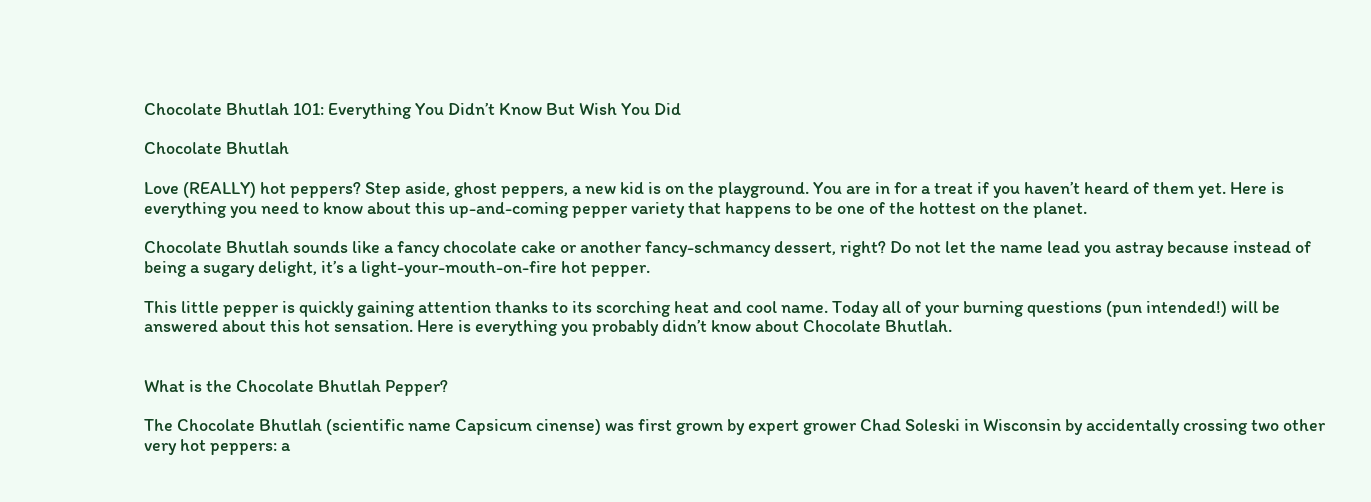Chocolate Bhutlah 101: Everything You Didn’t Know But Wish You Did

Chocolate Bhutlah

Love (REALLY) hot peppers? Step aside, ghost peppers, a new kid is on the playground. You are in for a treat if you haven’t heard of them yet. Here is everything you need to know about this up-and-coming pepper variety that happens to be one of the hottest on the planet.

Chocolate Bhutlah sounds like a fancy chocolate cake or another fancy-schmancy dessert, right? Do not let the name lead you astray because instead of being a sugary delight, it’s a light-your-mouth-on-fire hot pepper.

This little pepper is quickly gaining attention thanks to its scorching heat and cool name. Today all of your burning questions (pun intended!) will be answered about this hot sensation. Here is everything you probably didn’t know about Chocolate Bhutlah.


What is the Chocolate Bhutlah Pepper?

The Chocolate Bhutlah (scientific name Capsicum cinense) was first grown by expert grower Chad Soleski in Wisconsin by accidentally crossing two other very hot peppers: a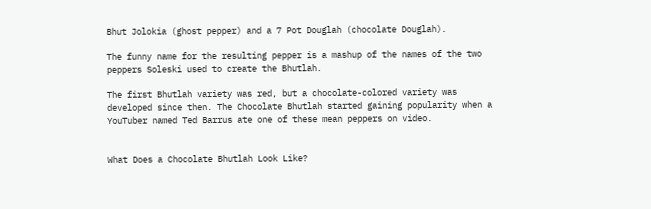Bhut Jolokia (ghost pepper) and a 7 Pot Douglah (chocolate Douglah).

The funny name for the resulting pepper is a mashup of the names of the two peppers Soleski used to create the Bhutlah.

The first Bhutlah variety was red, but a chocolate-colored variety was developed since then. The Chocolate Bhutlah started gaining popularity when a YouTuber named Ted Barrus ate one of these mean peppers on video.


What Does a Chocolate Bhutlah Look Like?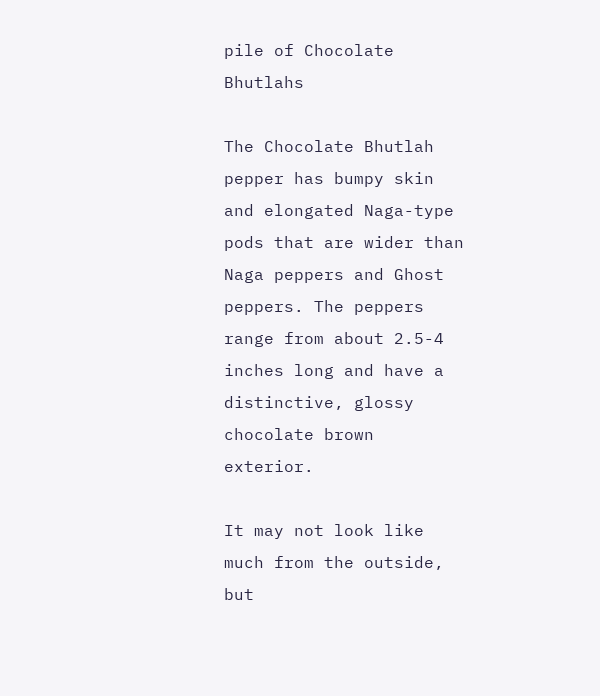pile of Chocolate Bhutlahs

The Chocolate Bhutlah pepper has bumpy skin and elongated Naga-type pods that are wider than Naga peppers and Ghost peppers. The peppers range from about 2.5-4 inches long and have a distinctive, glossy chocolate brown exterior.

It may not look like much from the outside, but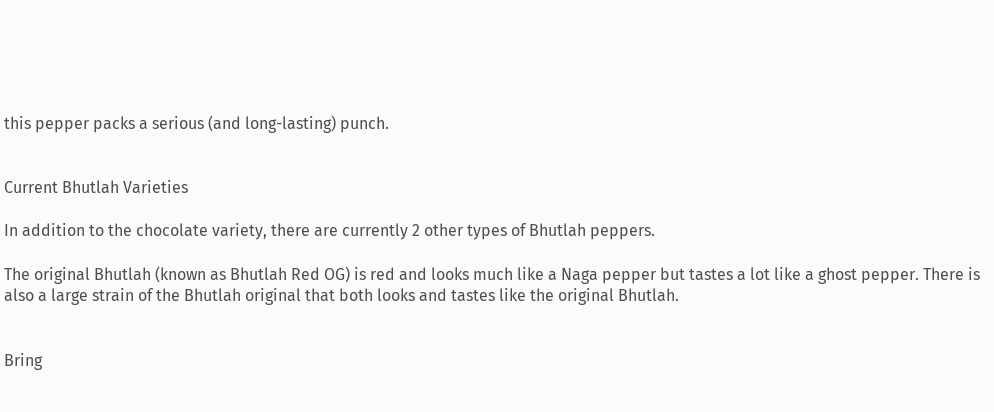this pepper packs a serious (and long-lasting) punch.


Current Bhutlah Varieties

In addition to the chocolate variety, there are currently 2 other types of Bhutlah peppers.

The original Bhutlah (known as Bhutlah Red OG) is red and looks much like a Naga pepper but tastes a lot like a ghost pepper. There is also a large strain of the Bhutlah original that both looks and tastes like the original Bhutlah.


Bring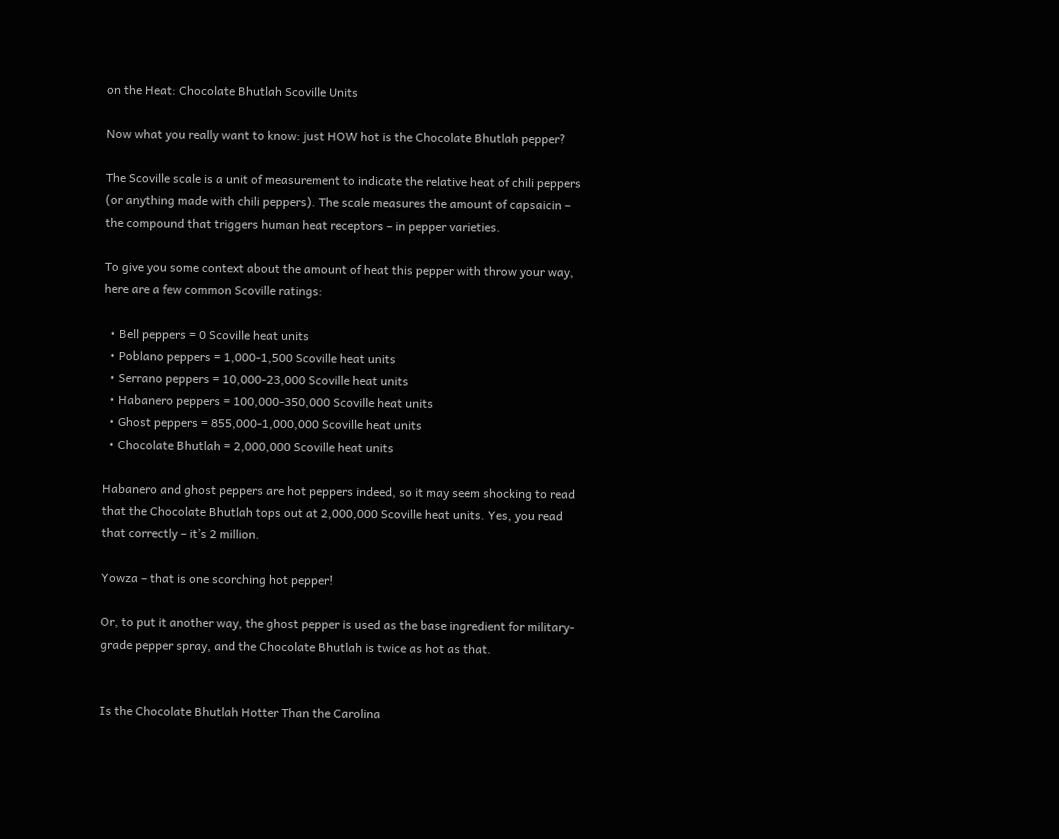on the Heat: Chocolate Bhutlah Scoville Units

Now what you really want to know: just HOW hot is the Chocolate Bhutlah pepper?

The Scoville scale is a unit of measurement to indicate the relative heat of chili peppers (or anything made with chili peppers). The scale measures the amount of capsaicin – the compound that triggers human heat receptors – in pepper varieties.

To give you some context about the amount of heat this pepper with throw your way, here are a few common Scoville ratings:

  • Bell peppers = 0 Scoville heat units
  • Poblano peppers = 1,000-1,500 Scoville heat units
  • Serrano peppers = 10,000-23,000 Scoville heat units
  • Habanero peppers = 100,000-350,000 Scoville heat units
  • Ghost peppers = 855,000-1,000,000 Scoville heat units
  • Chocolate Bhutlah = 2,000,000 Scoville heat units

Habanero and ghost peppers are hot peppers indeed, so it may seem shocking to read that the Chocolate Bhutlah tops out at 2,000,000 Scoville heat units. Yes, you read that correctly – it’s 2 million.

Yowza – that is one scorching hot pepper!

Or, to put it another way, the ghost pepper is used as the base ingredient for military-grade pepper spray, and the Chocolate Bhutlah is twice as hot as that.


Is the Chocolate Bhutlah Hotter Than the Carolina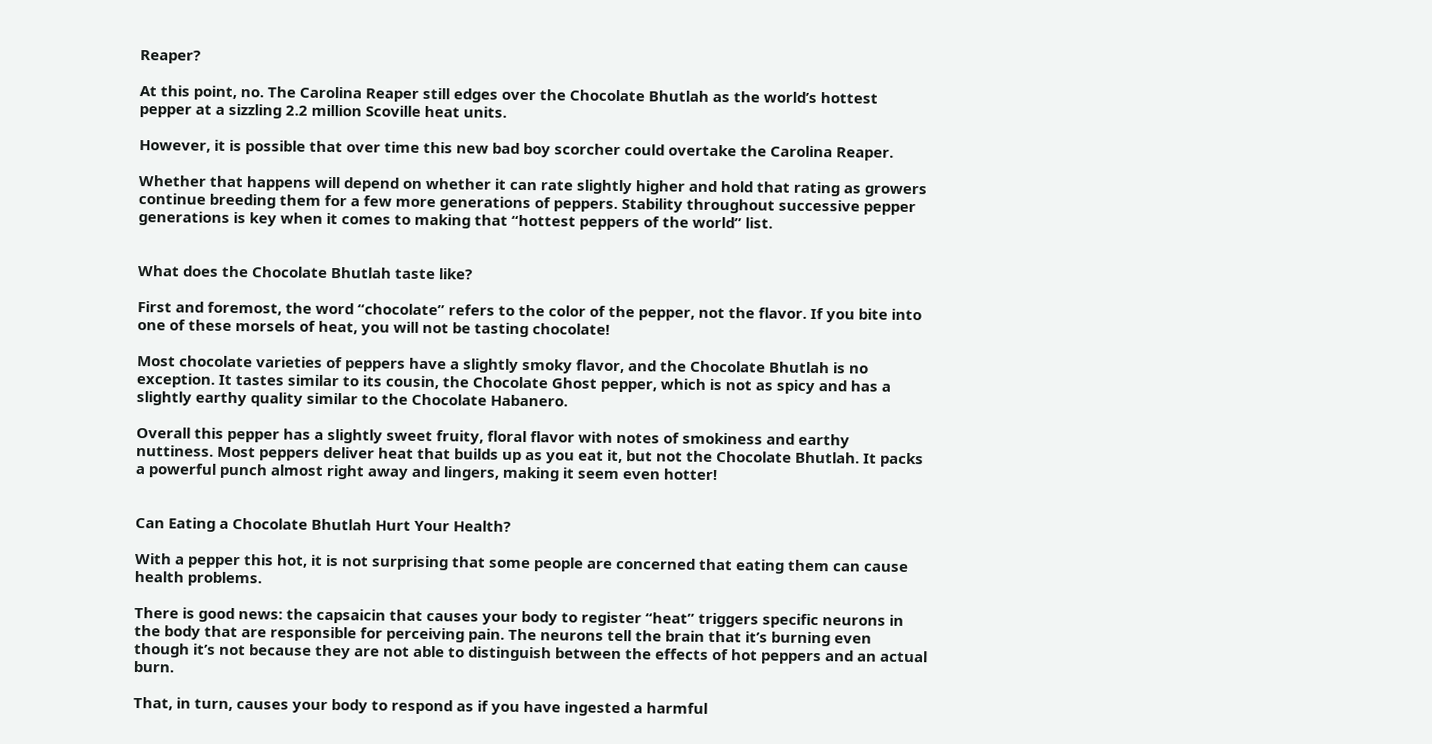Reaper?

At this point, no. The Carolina Reaper still edges over the Chocolate Bhutlah as the world’s hottest pepper at a sizzling 2.2 million Scoville heat units.

However, it is possible that over time this new bad boy scorcher could overtake the Carolina Reaper.

Whether that happens will depend on whether it can rate slightly higher and hold that rating as growers continue breeding them for a few more generations of peppers. Stability throughout successive pepper generations is key when it comes to making that “hottest peppers of the world” list.


What does the Chocolate Bhutlah taste like?

First and foremost, the word “chocolate” refers to the color of the pepper, not the flavor. If you bite into one of these morsels of heat, you will not be tasting chocolate!

Most chocolate varieties of peppers have a slightly smoky flavor, and the Chocolate Bhutlah is no exception. It tastes similar to its cousin, the Chocolate Ghost pepper, which is not as spicy and has a slightly earthy quality similar to the Chocolate Habanero.

Overall this pepper has a slightly sweet fruity, floral flavor with notes of smokiness and earthy nuttiness. Most peppers deliver heat that builds up as you eat it, but not the Chocolate Bhutlah. It packs a powerful punch almost right away and lingers, making it seem even hotter!


Can Eating a Chocolate Bhutlah Hurt Your Health?

With a pepper this hot, it is not surprising that some people are concerned that eating them can cause health problems.

There is good news: the capsaicin that causes your body to register “heat” triggers specific neurons in the body that are responsible for perceiving pain. The neurons tell the brain that it’s burning even though it’s not because they are not able to distinguish between the effects of hot peppers and an actual burn.

That, in turn, causes your body to respond as if you have ingested a harmful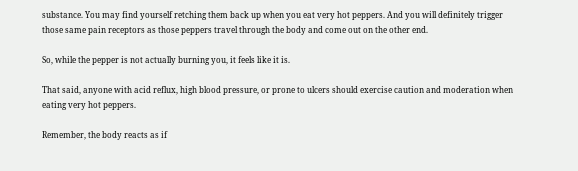substance. You may find yourself retching them back up when you eat very hot peppers. And you will definitely trigger those same pain receptors as those peppers travel through the body and come out on the other end.

So, while the pepper is not actually burning you, it feels like it is.

That said, anyone with acid reflux, high blood pressure, or prone to ulcers should exercise caution and moderation when eating very hot peppers.

Remember, the body reacts as if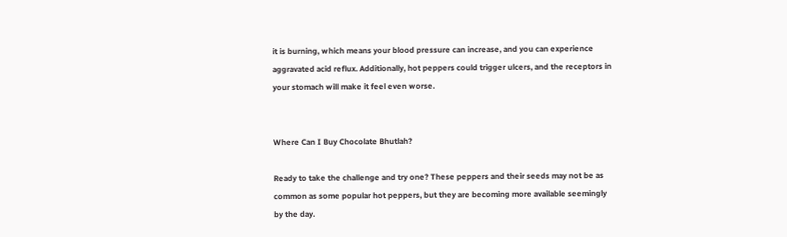it is burning, which means your blood pressure can increase, and you can experience aggravated acid reflux. Additionally, hot peppers could trigger ulcers, and the receptors in your stomach will make it feel even worse.


Where Can I Buy Chocolate Bhutlah?

Ready to take the challenge and try one? These peppers and their seeds may not be as common as some popular hot peppers, but they are becoming more available seemingly by the day.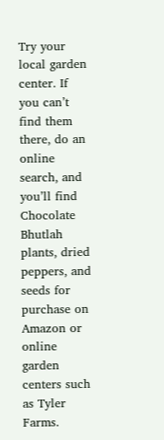Try your local garden center. If you can’t find them there, do an online search, and you’ll find Chocolate Bhutlah plants, dried peppers, and seeds for purchase on Amazon or online garden centers such as Tyler Farms.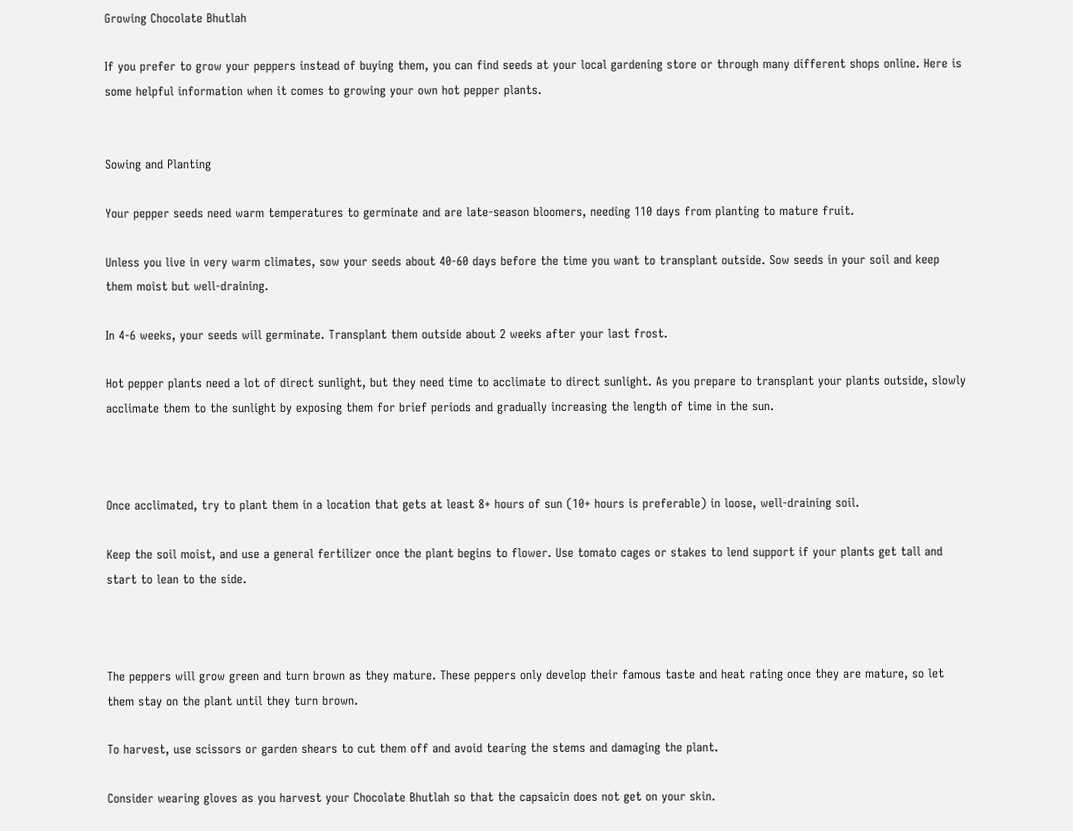Growing Chocolate Bhutlah

If you prefer to grow your peppers instead of buying them, you can find seeds at your local gardening store or through many different shops online. Here is some helpful information when it comes to growing your own hot pepper plants.


Sowing and Planting

Your pepper seeds need warm temperatures to germinate and are late-season bloomers, needing 110 days from planting to mature fruit.

Unless you live in very warm climates, sow your seeds about 40-60 days before the time you want to transplant outside. Sow seeds in your soil and keep them moist but well-draining.

In 4-6 weeks, your seeds will germinate. Transplant them outside about 2 weeks after your last frost.

Hot pepper plants need a lot of direct sunlight, but they need time to acclimate to direct sunlight. As you prepare to transplant your plants outside, slowly acclimate them to the sunlight by exposing them for brief periods and gradually increasing the length of time in the sun.



Once acclimated, try to plant them in a location that gets at least 8+ hours of sun (10+ hours is preferable) in loose, well-draining soil.

Keep the soil moist, and use a general fertilizer once the plant begins to flower. Use tomato cages or stakes to lend support if your plants get tall and start to lean to the side.



The peppers will grow green and turn brown as they mature. These peppers only develop their famous taste and heat rating once they are mature, so let them stay on the plant until they turn brown.

To harvest, use scissors or garden shears to cut them off and avoid tearing the stems and damaging the plant.

Consider wearing gloves as you harvest your Chocolate Bhutlah so that the capsaicin does not get on your skin.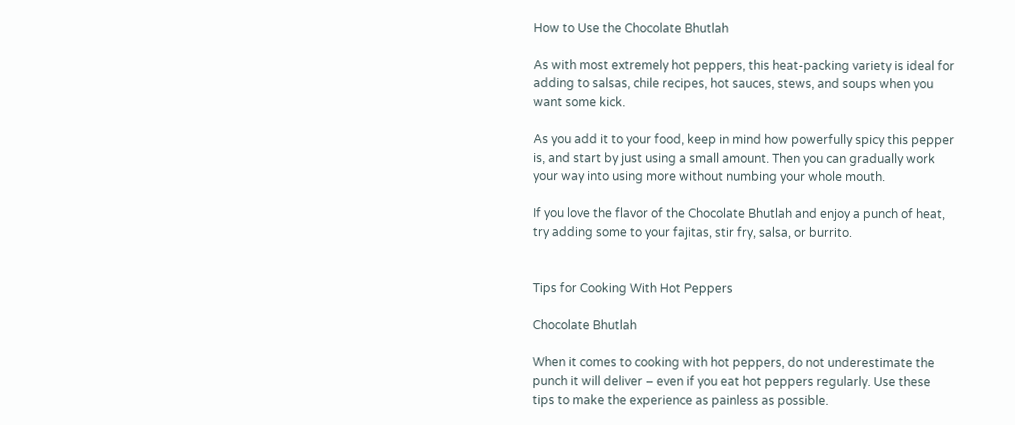How to Use the Chocolate Bhutlah

As with most extremely hot peppers, this heat-packing variety is ideal for adding to salsas, chile recipes, hot sauces, stews, and soups when you want some kick.

As you add it to your food, keep in mind how powerfully spicy this pepper is, and start by just using a small amount. Then you can gradually work your way into using more without numbing your whole mouth.

If you love the flavor of the Chocolate Bhutlah and enjoy a punch of heat, try adding some to your fajitas, stir fry, salsa, or burrito.


Tips for Cooking With Hot Peppers

Chocolate Bhutlah

When it comes to cooking with hot peppers, do not underestimate the punch it will deliver – even if you eat hot peppers regularly. Use these tips to make the experience as painless as possible.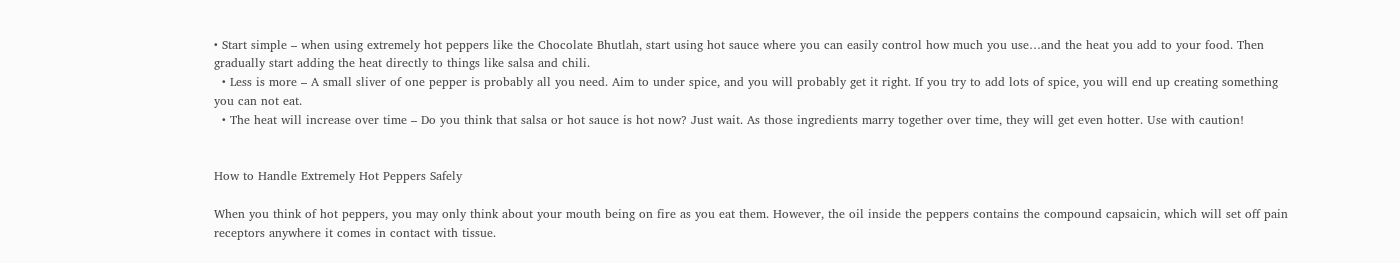• Start simple – when using extremely hot peppers like the Chocolate Bhutlah, start using hot sauce where you can easily control how much you use…and the heat you add to your food. Then gradually start adding the heat directly to things like salsa and chili.
  • Less is more – A small sliver of one pepper is probably all you need. Aim to under spice, and you will probably get it right. If you try to add lots of spice, you will end up creating something you can not eat.
  • The heat will increase over time – Do you think that salsa or hot sauce is hot now? Just wait. As those ingredients marry together over time, they will get even hotter. Use with caution!


How to Handle Extremely Hot Peppers Safely

When you think of hot peppers, you may only think about your mouth being on fire as you eat them. However, the oil inside the peppers contains the compound capsaicin, which will set off pain receptors anywhere it comes in contact with tissue.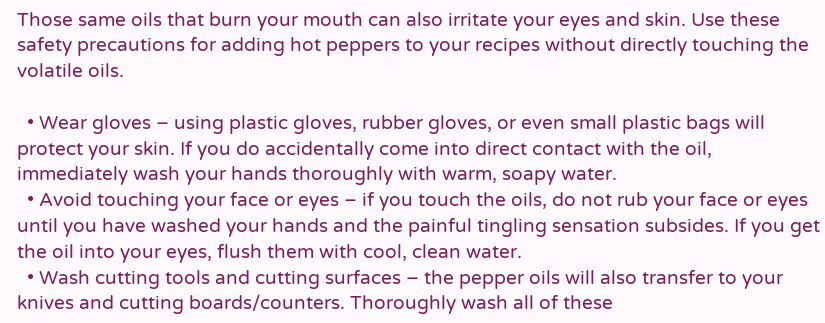Those same oils that burn your mouth can also irritate your eyes and skin. Use these safety precautions for adding hot peppers to your recipes without directly touching the volatile oils.

  • Wear gloves – using plastic gloves, rubber gloves, or even small plastic bags will protect your skin. If you do accidentally come into direct contact with the oil, immediately wash your hands thoroughly with warm, soapy water.
  • Avoid touching your face or eyes – if you touch the oils, do not rub your face or eyes until you have washed your hands and the painful tingling sensation subsides. If you get the oil into your eyes, flush them with cool, clean water.
  • Wash cutting tools and cutting surfaces – the pepper oils will also transfer to your knives and cutting boards/counters. Thoroughly wash all of these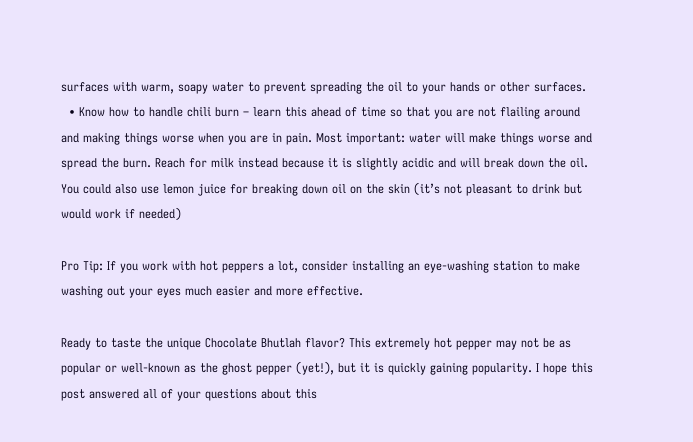surfaces with warm, soapy water to prevent spreading the oil to your hands or other surfaces.
  • Know how to handle chili burn – learn this ahead of time so that you are not flailing around and making things worse when you are in pain. Most important: water will make things worse and spread the burn. Reach for milk instead because it is slightly acidic and will break down the oil. You could also use lemon juice for breaking down oil on the skin (it’s not pleasant to drink but would work if needed)

Pro Tip: If you work with hot peppers a lot, consider installing an eye-washing station to make washing out your eyes much easier and more effective.

Ready to taste the unique Chocolate Bhutlah flavor? This extremely hot pepper may not be as popular or well-known as the ghost pepper (yet!), but it is quickly gaining popularity. I hope this post answered all of your questions about this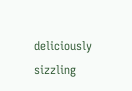deliciously sizzling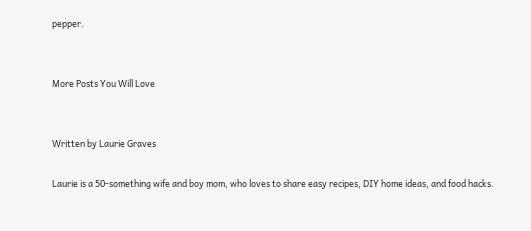pepper.


More Posts You Will Love


Written by Laurie Graves

Laurie is a 50-something wife and boy mom, who loves to share easy recipes, DIY home ideas, and food hacks.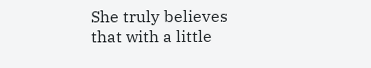She truly believes that with a little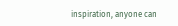inspiration, anyone can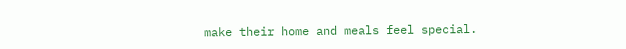make their home and meals feel special.